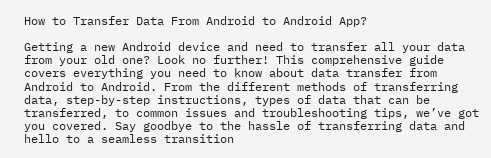How to Transfer Data From Android to Android App?

Getting a new Android device and need to transfer all your data from your old one? Look no further! This comprehensive guide covers everything you need to know about data transfer from Android to Android. From the different methods of transferring data, step-by-step instructions, types of data that can be transferred, to common issues and troubleshooting tips, we’ve got you covered. Say goodbye to the hassle of transferring data and hello to a seamless transition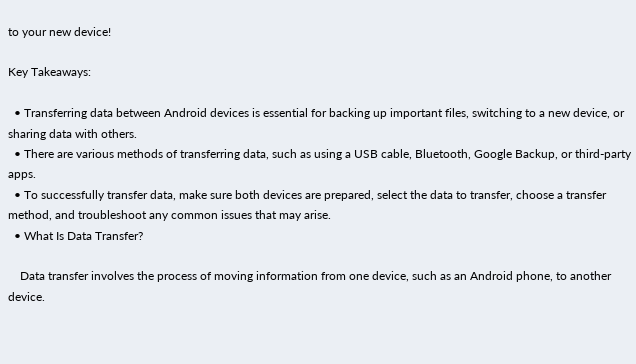to your new device!

Key Takeaways:

  • Transferring data between Android devices is essential for backing up important files, switching to a new device, or sharing data with others.
  • There are various methods of transferring data, such as using a USB cable, Bluetooth, Google Backup, or third-party apps.
  • To successfully transfer data, make sure both devices are prepared, select the data to transfer, choose a transfer method, and troubleshoot any common issues that may arise.
  • What Is Data Transfer?

    Data transfer involves the process of moving information from one device, such as an Android phone, to another device.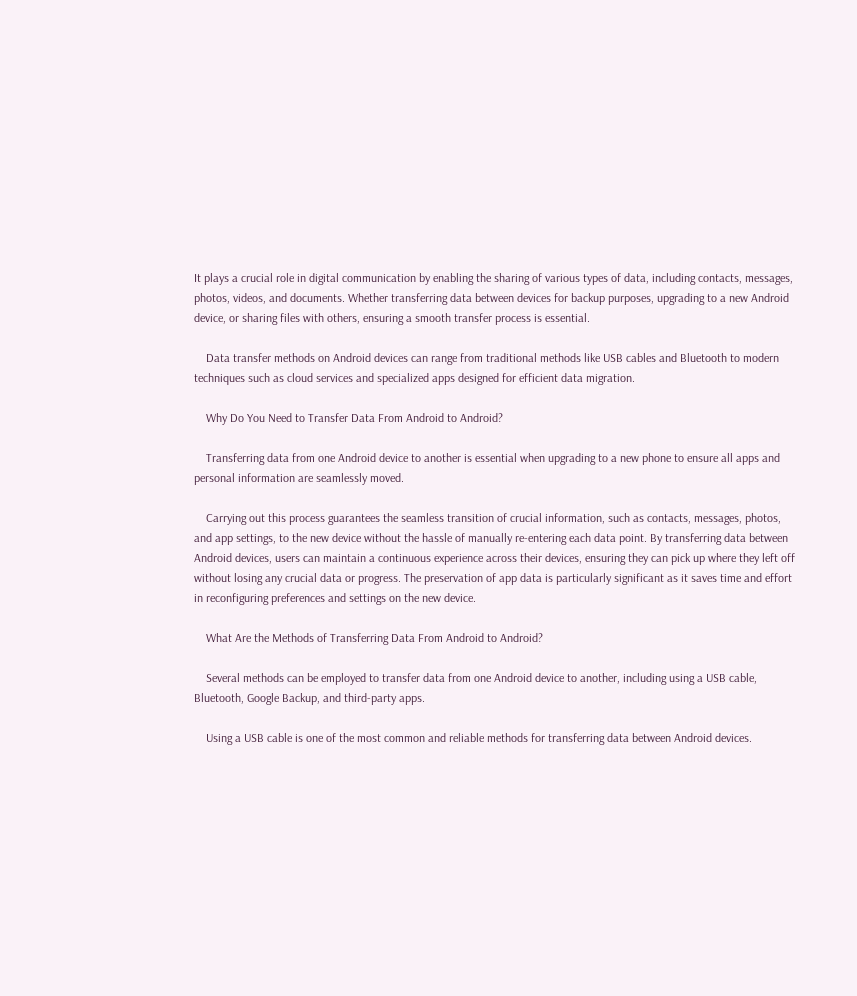It plays a crucial role in digital communication by enabling the sharing of various types of data, including contacts, messages, photos, videos, and documents. Whether transferring data between devices for backup purposes, upgrading to a new Android device, or sharing files with others, ensuring a smooth transfer process is essential.

    Data transfer methods on Android devices can range from traditional methods like USB cables and Bluetooth to modern techniques such as cloud services and specialized apps designed for efficient data migration.

    Why Do You Need to Transfer Data From Android to Android?

    Transferring data from one Android device to another is essential when upgrading to a new phone to ensure all apps and personal information are seamlessly moved.

    Carrying out this process guarantees the seamless transition of crucial information, such as contacts, messages, photos, and app settings, to the new device without the hassle of manually re-entering each data point. By transferring data between Android devices, users can maintain a continuous experience across their devices, ensuring they can pick up where they left off without losing any crucial data or progress. The preservation of app data is particularly significant as it saves time and effort in reconfiguring preferences and settings on the new device.

    What Are the Methods of Transferring Data From Android to Android?

    Several methods can be employed to transfer data from one Android device to another, including using a USB cable, Bluetooth, Google Backup, and third-party apps.

    Using a USB cable is one of the most common and reliable methods for transferring data between Android devices.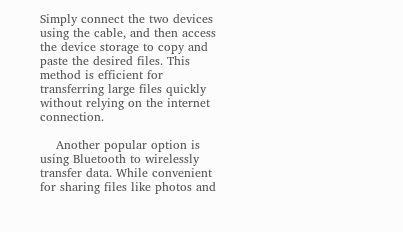Simply connect the two devices using the cable, and then access the device storage to copy and paste the desired files. This method is efficient for transferring large files quickly without relying on the internet connection.

    Another popular option is using Bluetooth to wirelessly transfer data. While convenient for sharing files like photos and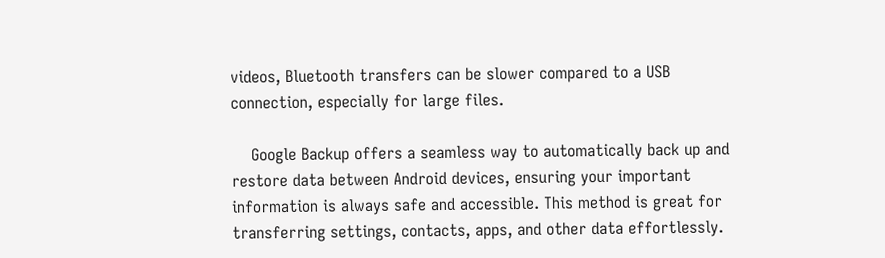videos, Bluetooth transfers can be slower compared to a USB connection, especially for large files.

    Google Backup offers a seamless way to automatically back up and restore data between Android devices, ensuring your important information is always safe and accessible. This method is great for transferring settings, contacts, apps, and other data effortlessly.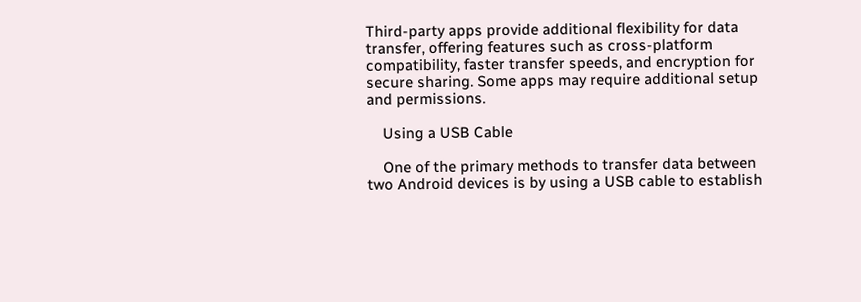Third-party apps provide additional flexibility for data transfer, offering features such as cross-platform compatibility, faster transfer speeds, and encryption for secure sharing. Some apps may require additional setup and permissions.

    Using a USB Cable

    One of the primary methods to transfer data between two Android devices is by using a USB cable to establish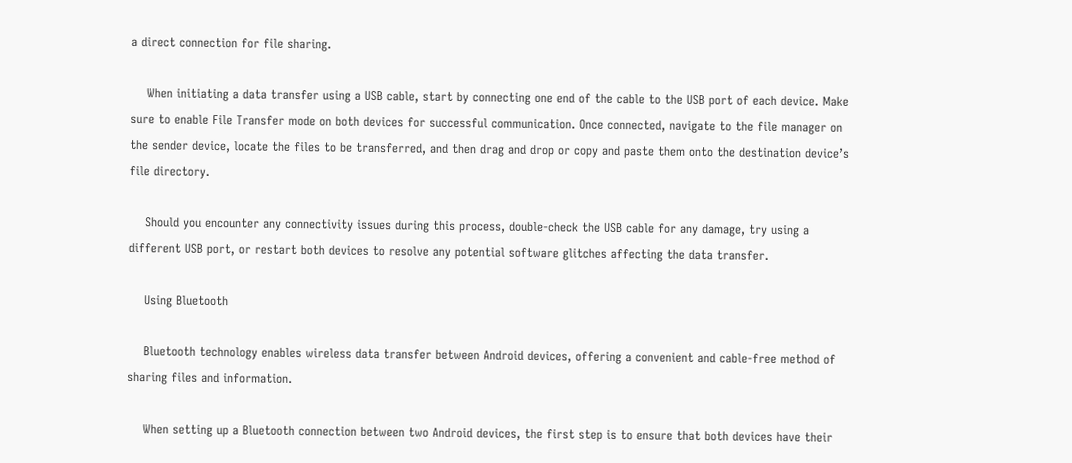a direct connection for file sharing.

    When initiating a data transfer using a USB cable, start by connecting one end of the cable to the USB port of each device. Make sure to enable File Transfer mode on both devices for successful communication. Once connected, navigate to the file manager on the sender device, locate the files to be transferred, and then drag and drop or copy and paste them onto the destination device’s file directory.

    Should you encounter any connectivity issues during this process, double-check the USB cable for any damage, try using a different USB port, or restart both devices to resolve any potential software glitches affecting the data transfer.

    Using Bluetooth

    Bluetooth technology enables wireless data transfer between Android devices, offering a convenient and cable-free method of sharing files and information.

    When setting up a Bluetooth connection between two Android devices, the first step is to ensure that both devices have their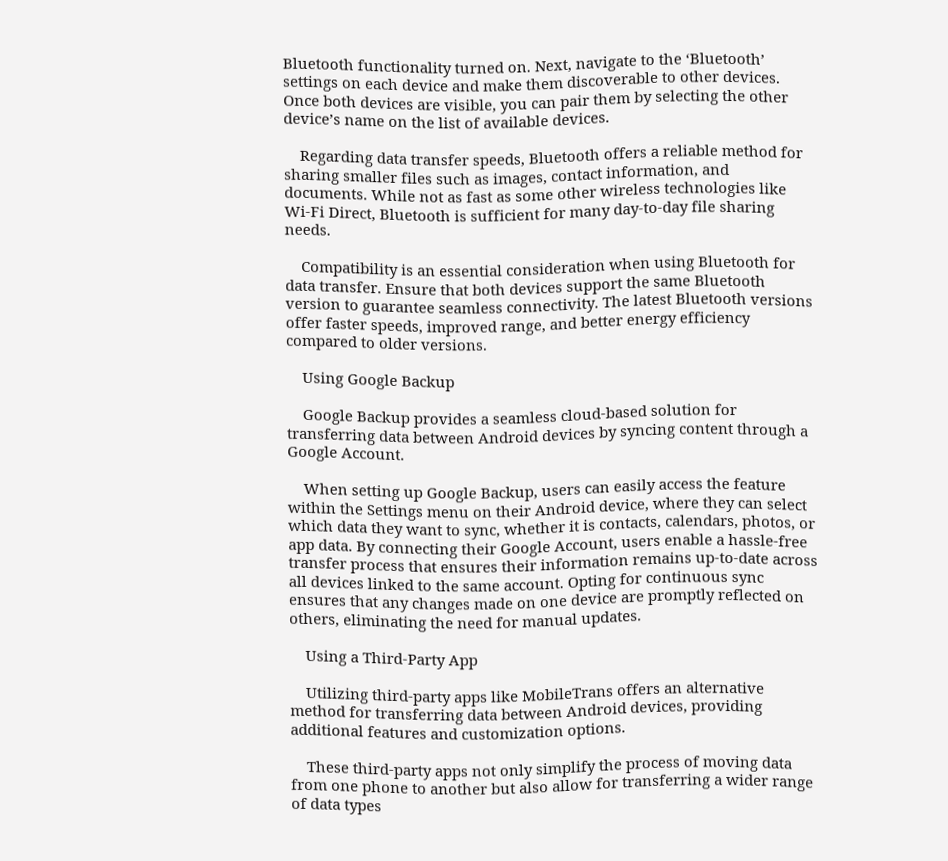Bluetooth functionality turned on. Next, navigate to the ‘Bluetooth’ settings on each device and make them discoverable to other devices. Once both devices are visible, you can pair them by selecting the other device’s name on the list of available devices.

    Regarding data transfer speeds, Bluetooth offers a reliable method for sharing smaller files such as images, contact information, and documents. While not as fast as some other wireless technologies like Wi-Fi Direct, Bluetooth is sufficient for many day-to-day file sharing needs.

    Compatibility is an essential consideration when using Bluetooth for data transfer. Ensure that both devices support the same Bluetooth version to guarantee seamless connectivity. The latest Bluetooth versions offer faster speeds, improved range, and better energy efficiency compared to older versions.

    Using Google Backup

    Google Backup provides a seamless cloud-based solution for transferring data between Android devices by syncing content through a Google Account.

    When setting up Google Backup, users can easily access the feature within the Settings menu on their Android device, where they can select which data they want to sync, whether it is contacts, calendars, photos, or app data. By connecting their Google Account, users enable a hassle-free transfer process that ensures their information remains up-to-date across all devices linked to the same account. Opting for continuous sync ensures that any changes made on one device are promptly reflected on others, eliminating the need for manual updates.

    Using a Third-Party App

    Utilizing third-party apps like MobileTrans offers an alternative method for transferring data between Android devices, providing additional features and customization options.

    These third-party apps not only simplify the process of moving data from one phone to another but also allow for transferring a wider range of data types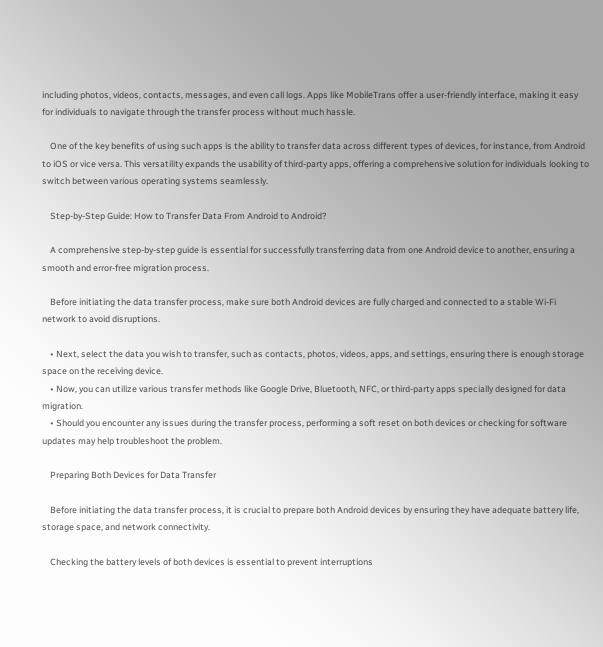including photos, videos, contacts, messages, and even call logs. Apps like MobileTrans offer a user-friendly interface, making it easy for individuals to navigate through the transfer process without much hassle.

    One of the key benefits of using such apps is the ability to transfer data across different types of devices, for instance, from Android to iOS or vice versa. This versatility expands the usability of third-party apps, offering a comprehensive solution for individuals looking to switch between various operating systems seamlessly.

    Step-by-Step Guide: How to Transfer Data From Android to Android?

    A comprehensive step-by-step guide is essential for successfully transferring data from one Android device to another, ensuring a smooth and error-free migration process.

    Before initiating the data transfer process, make sure both Android devices are fully charged and connected to a stable Wi-Fi network to avoid disruptions.

    • Next, select the data you wish to transfer, such as contacts, photos, videos, apps, and settings, ensuring there is enough storage space on the receiving device.
    • Now, you can utilize various transfer methods like Google Drive, Bluetooth, NFC, or third-party apps specially designed for data migration.
    • Should you encounter any issues during the transfer process, performing a soft reset on both devices or checking for software updates may help troubleshoot the problem.

    Preparing Both Devices for Data Transfer

    Before initiating the data transfer process, it is crucial to prepare both Android devices by ensuring they have adequate battery life, storage space, and network connectivity.

    Checking the battery levels of both devices is essential to prevent interruptions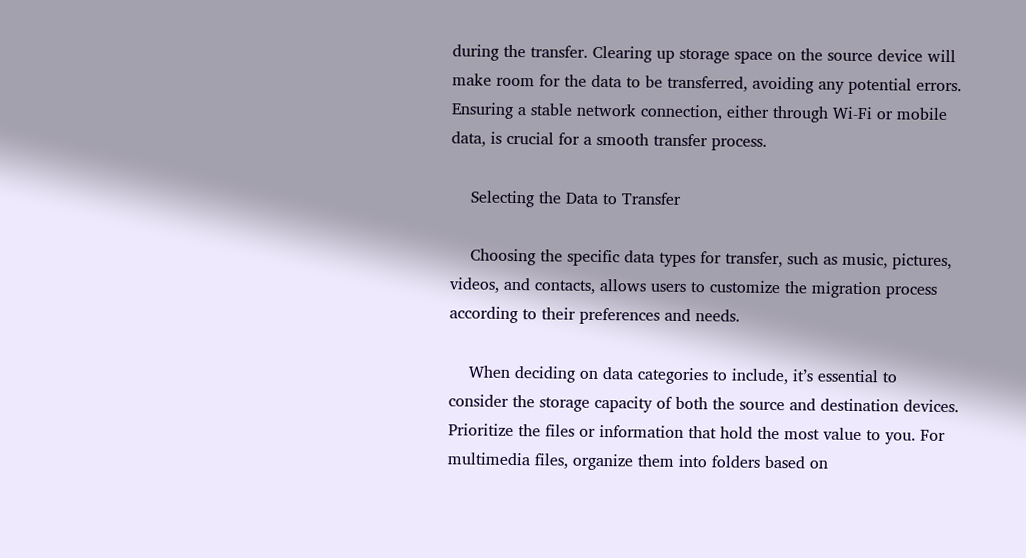during the transfer. Clearing up storage space on the source device will make room for the data to be transferred, avoiding any potential errors. Ensuring a stable network connection, either through Wi-Fi or mobile data, is crucial for a smooth transfer process.

    Selecting the Data to Transfer

    Choosing the specific data types for transfer, such as music, pictures, videos, and contacts, allows users to customize the migration process according to their preferences and needs.

    When deciding on data categories to include, it’s essential to consider the storage capacity of both the source and destination devices. Prioritize the files or information that hold the most value to you. For multimedia files, organize them into folders based on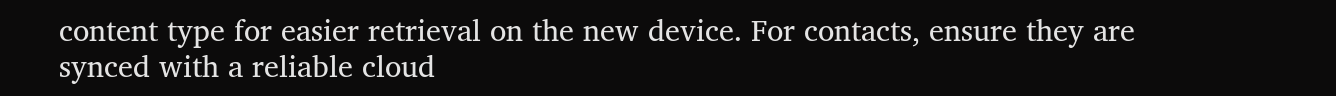content type for easier retrieval on the new device. For contacts, ensure they are synced with a reliable cloud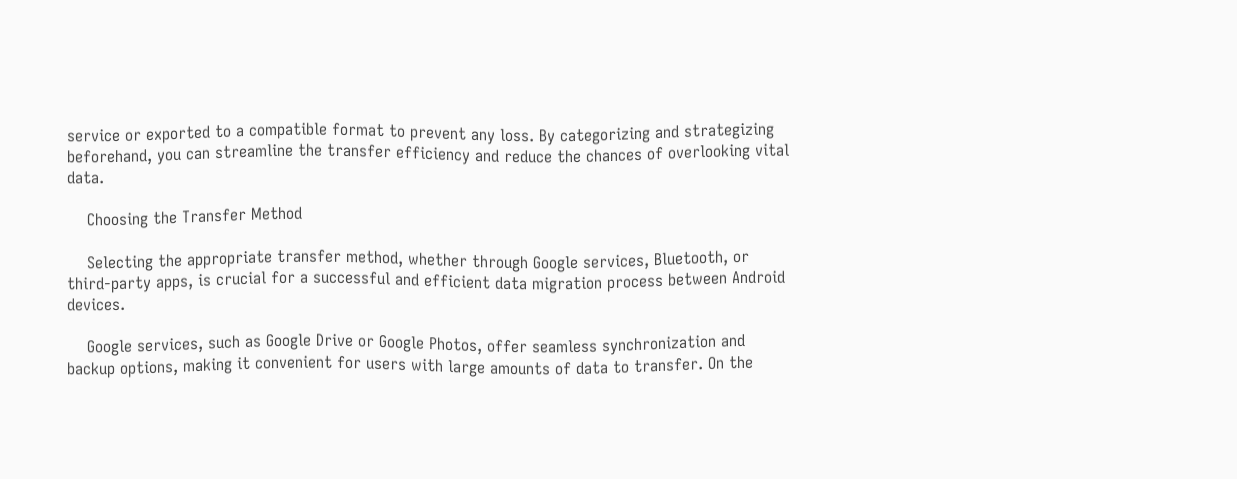service or exported to a compatible format to prevent any loss. By categorizing and strategizing beforehand, you can streamline the transfer efficiency and reduce the chances of overlooking vital data.

    Choosing the Transfer Method

    Selecting the appropriate transfer method, whether through Google services, Bluetooth, or third-party apps, is crucial for a successful and efficient data migration process between Android devices.

    Google services, such as Google Drive or Google Photos, offer seamless synchronization and backup options, making it convenient for users with large amounts of data to transfer. On the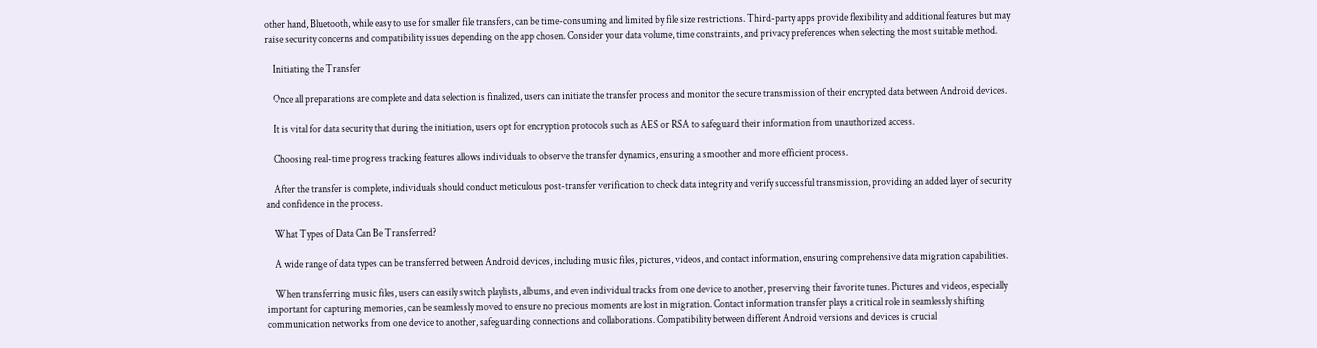other hand, Bluetooth, while easy to use for smaller file transfers, can be time-consuming and limited by file size restrictions. Third-party apps provide flexibility and additional features but may raise security concerns and compatibility issues depending on the app chosen. Consider your data volume, time constraints, and privacy preferences when selecting the most suitable method.

    Initiating the Transfer

    Once all preparations are complete and data selection is finalized, users can initiate the transfer process and monitor the secure transmission of their encrypted data between Android devices.

    It is vital for data security that during the initiation, users opt for encryption protocols such as AES or RSA to safeguard their information from unauthorized access.

    Choosing real-time progress tracking features allows individuals to observe the transfer dynamics, ensuring a smoother and more efficient process.

    After the transfer is complete, individuals should conduct meticulous post-transfer verification to check data integrity and verify successful transmission, providing an added layer of security and confidence in the process.

    What Types of Data Can Be Transferred?

    A wide range of data types can be transferred between Android devices, including music files, pictures, videos, and contact information, ensuring comprehensive data migration capabilities.

    When transferring music files, users can easily switch playlists, albums, and even individual tracks from one device to another, preserving their favorite tunes. Pictures and videos, especially important for capturing memories, can be seamlessly moved to ensure no precious moments are lost in migration. Contact information transfer plays a critical role in seamlessly shifting communication networks from one device to another, safeguarding connections and collaborations. Compatibility between different Android versions and devices is crucial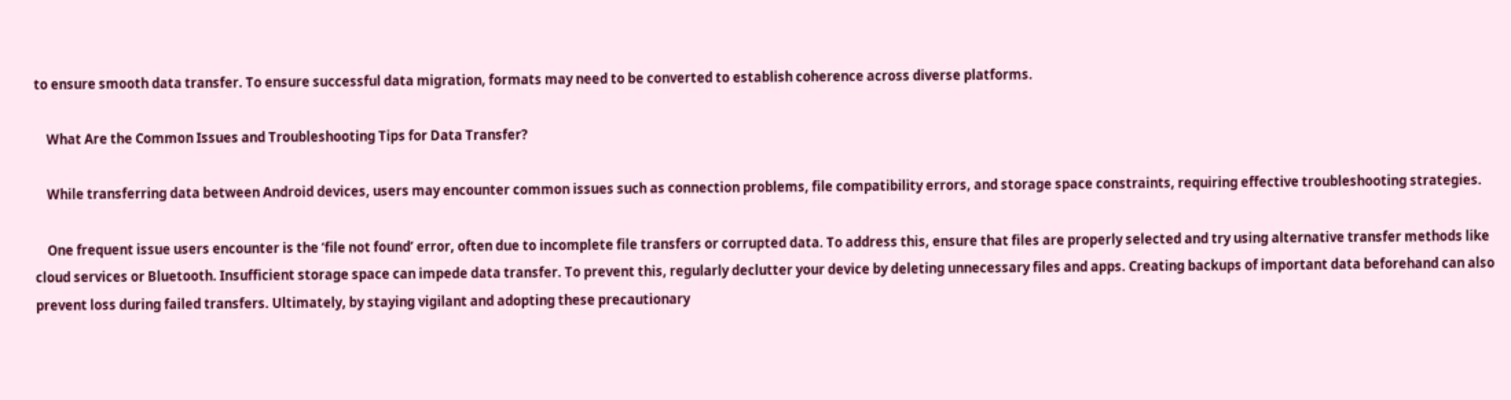to ensure smooth data transfer. To ensure successful data migration, formats may need to be converted to establish coherence across diverse platforms.

    What Are the Common Issues and Troubleshooting Tips for Data Transfer?

    While transferring data between Android devices, users may encounter common issues such as connection problems, file compatibility errors, and storage space constraints, requiring effective troubleshooting strategies.

    One frequent issue users encounter is the ‘file not found’ error, often due to incomplete file transfers or corrupted data. To address this, ensure that files are properly selected and try using alternative transfer methods like cloud services or Bluetooth. Insufficient storage space can impede data transfer. To prevent this, regularly declutter your device by deleting unnecessary files and apps. Creating backups of important data beforehand can also prevent loss during failed transfers. Ultimately, by staying vigilant and adopting these precautionary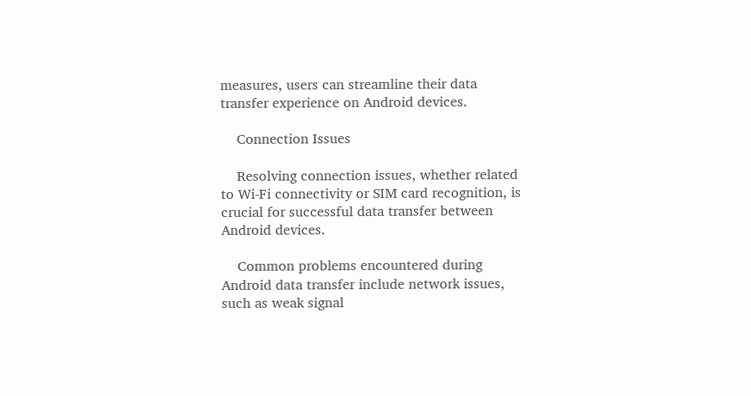measures, users can streamline their data transfer experience on Android devices.

    Connection Issues

    Resolving connection issues, whether related to Wi-Fi connectivity or SIM card recognition, is crucial for successful data transfer between Android devices.

    Common problems encountered during Android data transfer include network issues, such as weak signal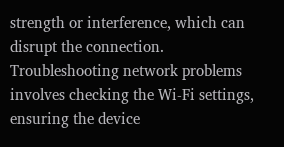strength or interference, which can disrupt the connection. Troubleshooting network problems involves checking the Wi-Fi settings, ensuring the device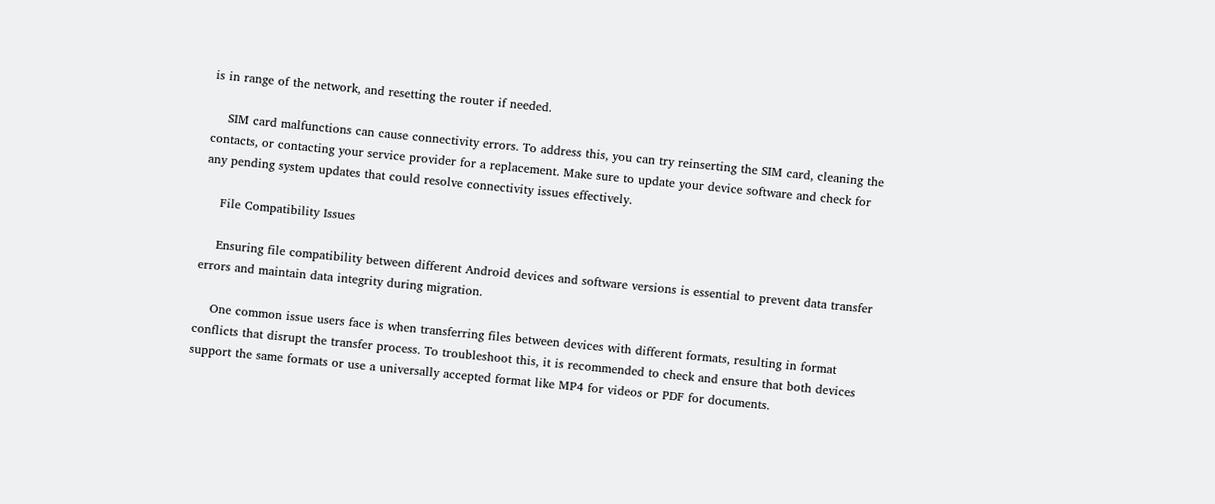is in range of the network, and resetting the router if needed.

    SIM card malfunctions can cause connectivity errors. To address this, you can try reinserting the SIM card, cleaning the contacts, or contacting your service provider for a replacement. Make sure to update your device software and check for any pending system updates that could resolve connectivity issues effectively.

    File Compatibility Issues

    Ensuring file compatibility between different Android devices and software versions is essential to prevent data transfer errors and maintain data integrity during migration.

    One common issue users face is when transferring files between devices with different formats, resulting in format conflicts that disrupt the transfer process. To troubleshoot this, it is recommended to check and ensure that both devices support the same formats or use a universally accepted format like MP4 for videos or PDF for documents.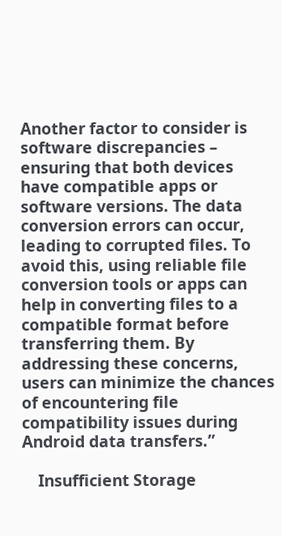Another factor to consider is software discrepancies – ensuring that both devices have compatible apps or software versions. The data conversion errors can occur, leading to corrupted files. To avoid this, using reliable file conversion tools or apps can help in converting files to a compatible format before transferring them. By addressing these concerns, users can minimize the chances of encountering file compatibility issues during Android data transfers.”

    Insufficient Storage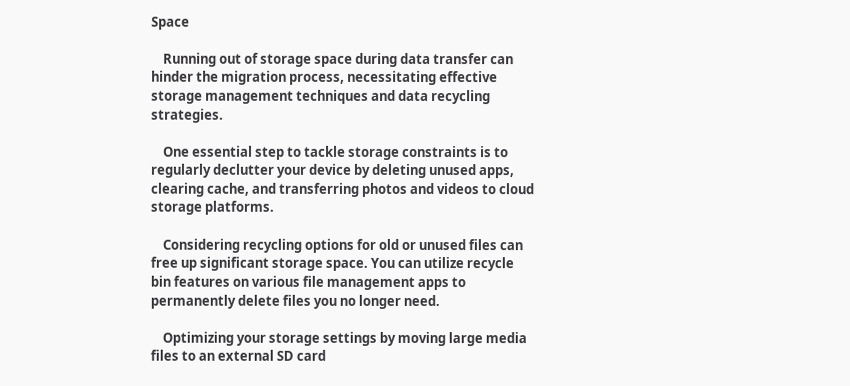Space

    Running out of storage space during data transfer can hinder the migration process, necessitating effective storage management techniques and data recycling strategies.

    One essential step to tackle storage constraints is to regularly declutter your device by deleting unused apps, clearing cache, and transferring photos and videos to cloud storage platforms.

    Considering recycling options for old or unused files can free up significant storage space. You can utilize recycle bin features on various file management apps to permanently delete files you no longer need.

    Optimizing your storage settings by moving large media files to an external SD card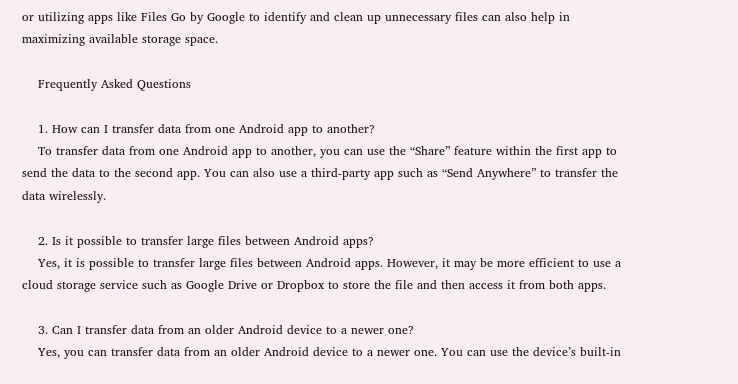or utilizing apps like Files Go by Google to identify and clean up unnecessary files can also help in maximizing available storage space.

    Frequently Asked Questions

    1. How can I transfer data from one Android app to another?
    To transfer data from one Android app to another, you can use the “Share” feature within the first app to send the data to the second app. You can also use a third-party app such as “Send Anywhere” to transfer the data wirelessly.

    2. Is it possible to transfer large files between Android apps?
    Yes, it is possible to transfer large files between Android apps. However, it may be more efficient to use a cloud storage service such as Google Drive or Dropbox to store the file and then access it from both apps.

    3. Can I transfer data from an older Android device to a newer one?
    Yes, you can transfer data from an older Android device to a newer one. You can use the device’s built-in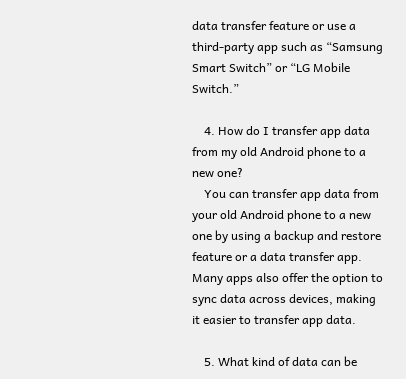data transfer feature or use a third-party app such as “Samsung Smart Switch” or “LG Mobile Switch.”

    4. How do I transfer app data from my old Android phone to a new one?
    You can transfer app data from your old Android phone to a new one by using a backup and restore feature or a data transfer app. Many apps also offer the option to sync data across devices, making it easier to transfer app data.

    5. What kind of data can be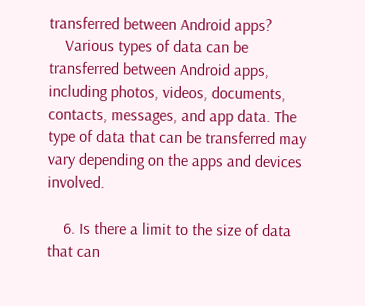transferred between Android apps?
    Various types of data can be transferred between Android apps, including photos, videos, documents, contacts, messages, and app data. The type of data that can be transferred may vary depending on the apps and devices involved.

    6. Is there a limit to the size of data that can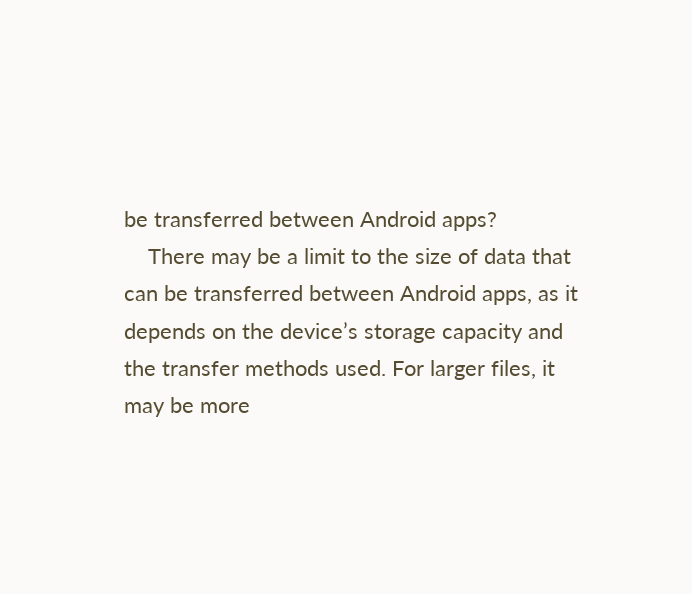be transferred between Android apps?
    There may be a limit to the size of data that can be transferred between Android apps, as it depends on the device’s storage capacity and the transfer methods used. For larger files, it may be more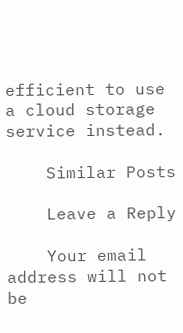efficient to use a cloud storage service instead.

    Similar Posts

    Leave a Reply

    Your email address will not be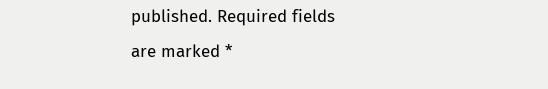published. Required fields are marked *